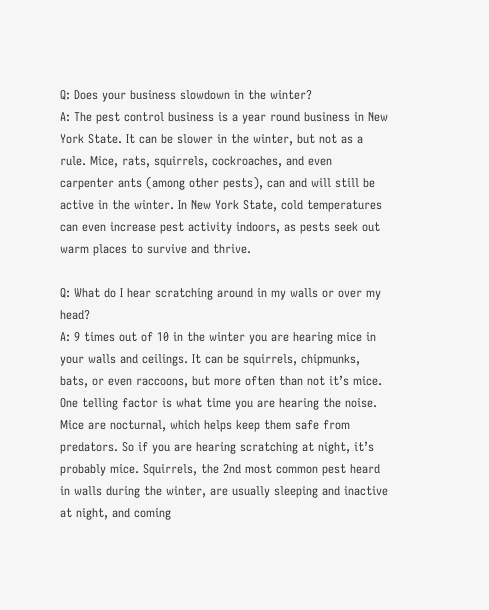Q: Does your business slowdown in the winter?
A: The pest control business is a year round business in New York State. It can be slower in the winter, but not as a rule. Mice, rats, squirrels, cockroaches, and even carpenter ants (among other pests), can and will still be active in the winter. In New York State, cold temperatures can even increase pest activity indoors, as pests seek out warm places to survive and thrive.

Q: What do I hear scratching around in my walls or over my head?
A: 9 times out of 10 in the winter you are hearing mice in your walls and ceilings. It can be squirrels, chipmunks, bats, or even raccoons, but more often than not it’s mice. One telling factor is what time you are hearing the noise. Mice are nocturnal, which helps keep them safe from predators. So if you are hearing scratching at night, it’s probably mice. Squirrels, the 2nd most common pest heard in walls during the winter, are usually sleeping and inactive at night, and coming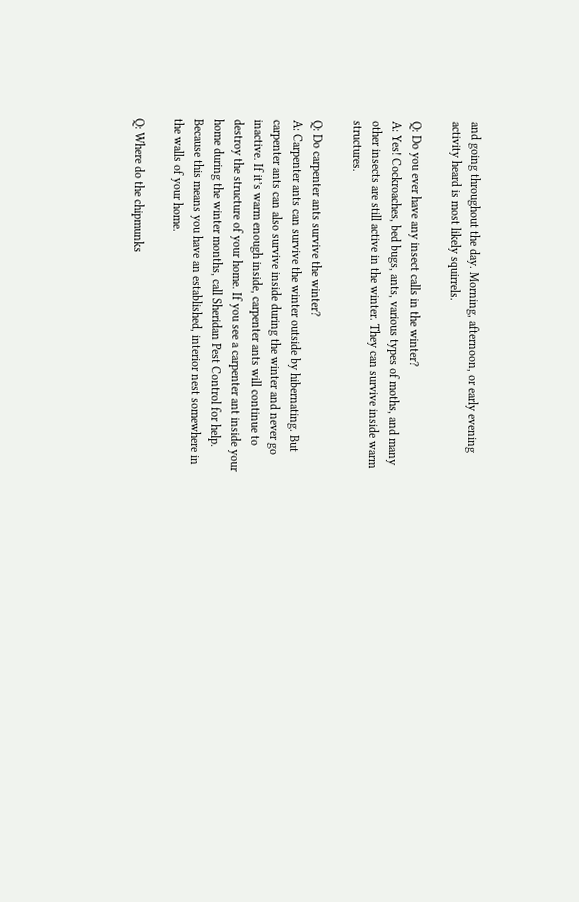and going throughout the day. Morning, afternoon, or early evening activity heard is most likely squirrels.

Q: Do you ever have any insect calls in the winter?
A: Yes! Cockroaches, bed bugs, ants, various types of moths, and many other insects are still active in the winter. They can survive inside warm structures.

Q: Do carpenter ants survive the winter?
A: Carpenter ants can survive the winter outside by hibernating. But carpenter ants can also survive inside during the winter and never go inactive. If it’s warm enough inside, carpenter ants will continue to destroy the structure of your home. If you see a carpenter ant inside your home during the winter months, call Sheridan Pest Control for help. Because this means you have an established, interior nest somewhere in the walls of your home.

Q: Where do the chipmunks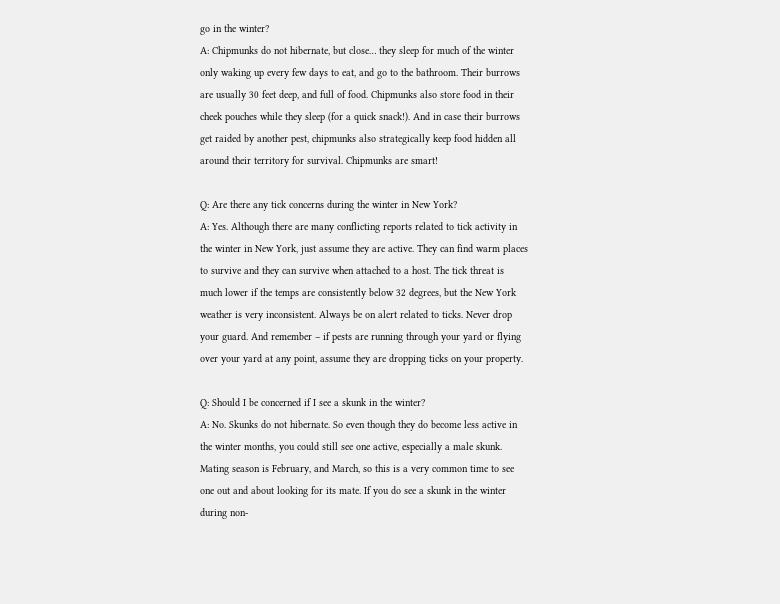go in the winter?
A: Chipmunks do not hibernate, but close… they sleep for much of the winter only waking up every few days to eat, and go to the bathroom. Their burrows are usually 30 feet deep, and full of food. Chipmunks also store food in their cheek pouches while they sleep (for a quick snack!). And in case their burrows get raided by another pest, chipmunks also strategically keep food hidden all around their territory for survival. Chipmunks are smart!

Q: Are there any tick concerns during the winter in New York?
A: Yes. Although there are many conflicting reports related to tick activity in the winter in New York, just assume they are active. They can find warm places to survive and they can survive when attached to a host. The tick threat is much lower if the temps are consistently below 32 degrees, but the New York weather is very inconsistent. Always be on alert related to ticks. Never drop your guard. And remember – if pests are running through your yard or flying over your yard at any point, assume they are dropping ticks on your property.

Q: Should I be concerned if I see a skunk in the winter?
A: No. Skunks do not hibernate. So even though they do become less active in the winter months, you could still see one active, especially a male skunk. Mating season is February, and March, so this is a very common time to see one out and about looking for its mate. If you do see a skunk in the winter during non-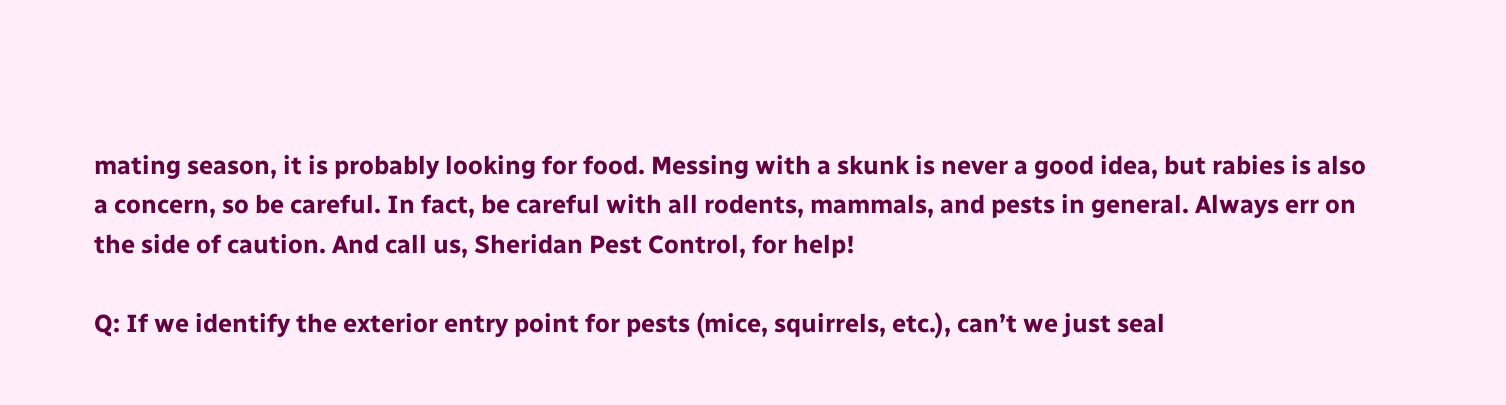mating season, it is probably looking for food. Messing with a skunk is never a good idea, but rabies is also a concern, so be careful. In fact, be careful with all rodents, mammals, and pests in general. Always err on the side of caution. And call us, Sheridan Pest Control, for help!

Q: If we identify the exterior entry point for pests (mice, squirrels, etc.), can’t we just seal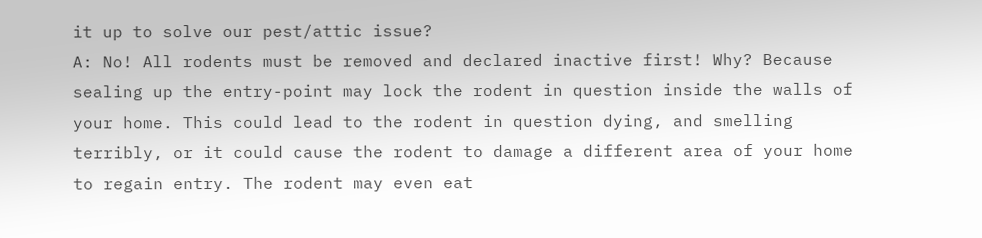it up to solve our pest/attic issue?
A: No! All rodents must be removed and declared inactive first! Why? Because sealing up the entry-point may lock the rodent in question inside the walls of your home. This could lead to the rodent in question dying, and smelling terribly, or it could cause the rodent to damage a different area of your home to regain entry. The rodent may even eat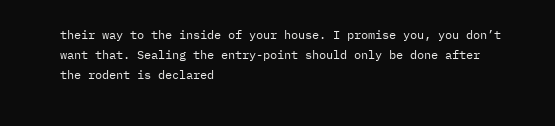their way to the inside of your house. I promise you, you don’t want that. Sealing the entry-point should only be done after the rodent is declared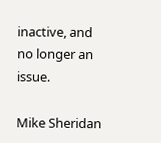inactive, and no longer an issue.

Mike Sheridan